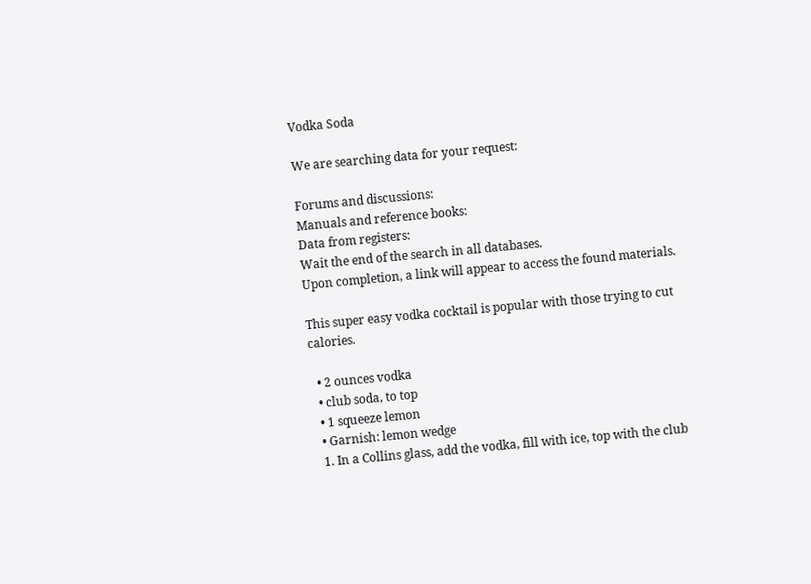Vodka Soda

We are searching data for your request:

Forums and discussions:
Manuals and reference books:
Data from registers:
Wait the end of the search in all databases.
Upon completion, a link will appear to access the found materials.

This super easy vodka cocktail is popular with those trying to cut calories.

  • 2 ounces vodka
  • club soda, to top
  • 1 squeeze lemon
  • Garnish: lemon wedge
  1. In a Collins glass, add the vodka, fill with ice, top with the club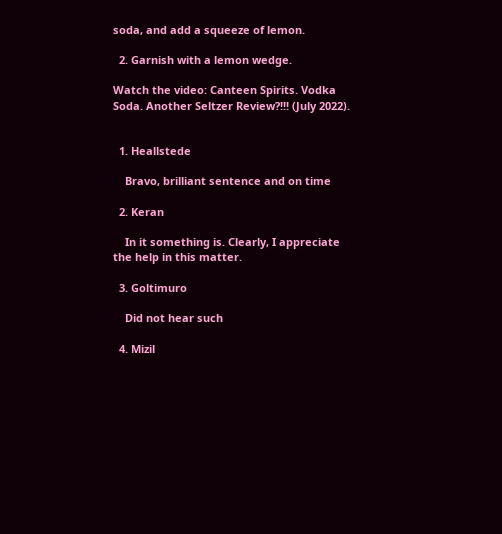soda, and add a squeeze of lemon.

  2. Garnish with a lemon wedge.

Watch the video: Canteen Spirits. Vodka Soda. Another Seltzer Review?!!! (July 2022).


  1. Heallstede

    Bravo, brilliant sentence and on time

  2. Keran

    In it something is. Clearly, I appreciate the help in this matter.

  3. Goltimuro

    Did not hear such

  4. Mizil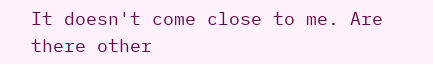It doesn't come close to me. Are there other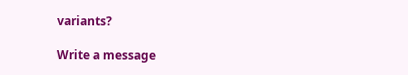variants?

Write a message